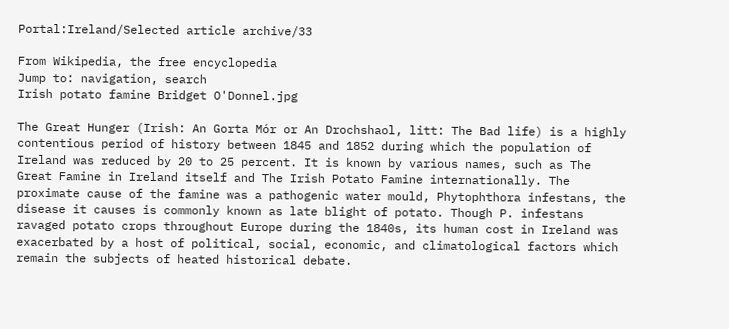Portal:Ireland/Selected article archive/33

From Wikipedia, the free encyclopedia
Jump to: navigation, search
Irish potato famine Bridget O'Donnel.jpg

The Great Hunger (Irish: An Gorta Mór or An Drochshaol, litt: The Bad life) is a highly contentious period of history between 1845 and 1852 during which the population of Ireland was reduced by 20 to 25 percent. It is known by various names, such as The Great Famine in Ireland itself and The Irish Potato Famine internationally. The proximate cause of the famine was a pathogenic water mould, Phytophthora infestans, the disease it causes is commonly known as late blight of potato. Though P. infestans ravaged potato crops throughout Europe during the 1840s, its human cost in Ireland was exacerbated by a host of political, social, economic, and climatological factors which remain the subjects of heated historical debate.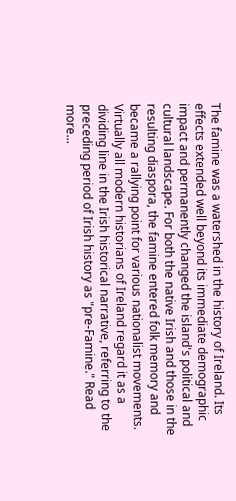The famine was a watershed in the history of Ireland. Its effects extended well beyond its immediate demographic impact and permanently changed the island's political and cultural landscape. For both the native Irish and those in the resulting diaspora, the famine entered folk memory and became a rallying point for various nationalist movements. Virtually all modern historians of Ireland regard it as a dividing line in the Irish historical narrative, referring to the preceding period of Irish history as "pre-Famine." Read more...